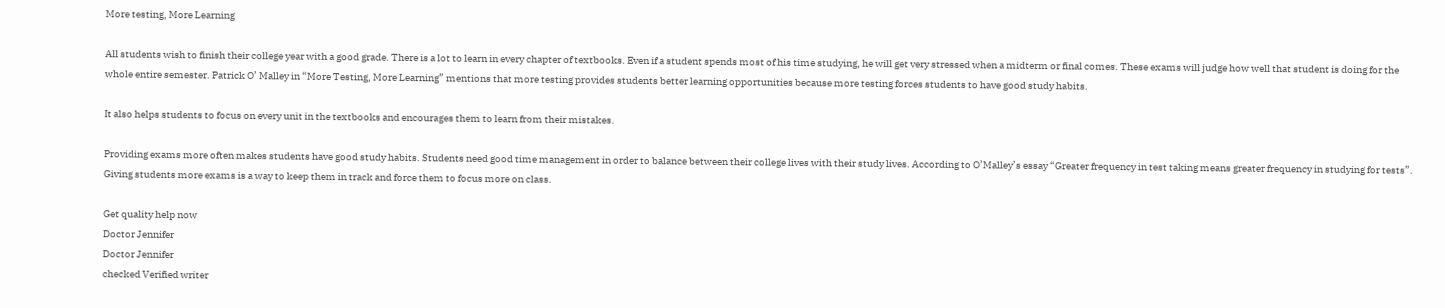More testing, More Learning

All students wish to finish their college year with a good grade. There is a lot to learn in every chapter of textbooks. Even if a student spends most of his time studying, he will get very stressed when a midterm or final comes. These exams will judge how well that student is doing for the whole entire semester. Patrick O’ Malley in “More Testing, More Learning” mentions that more testing provides students better learning opportunities because more testing forces students to have good study habits.

It also helps students to focus on every unit in the textbooks and encourages them to learn from their mistakes.

Providing exams more often makes students have good study habits. Students need good time management in order to balance between their college lives with their study lives. According to O’Malley’s essay “Greater frequency in test taking means greater frequency in studying for tests”. Giving students more exams is a way to keep them in track and force them to focus more on class.

Get quality help now
Doctor Jennifer
Doctor Jennifer
checked Verified writer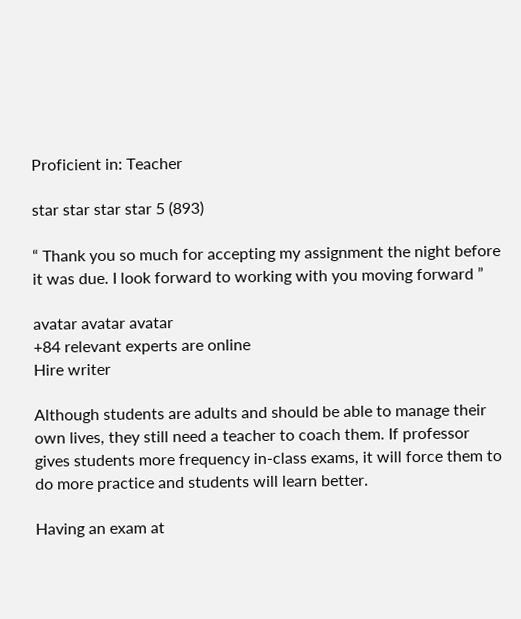Proficient in: Teacher

star star star star 5 (893)

“ Thank you so much for accepting my assignment the night before it was due. I look forward to working with you moving forward ”

avatar avatar avatar
+84 relevant experts are online
Hire writer

Although students are adults and should be able to manage their own lives, they still need a teacher to coach them. If professor gives students more frequency in-class exams, it will force them to do more practice and students will learn better.

Having an exam at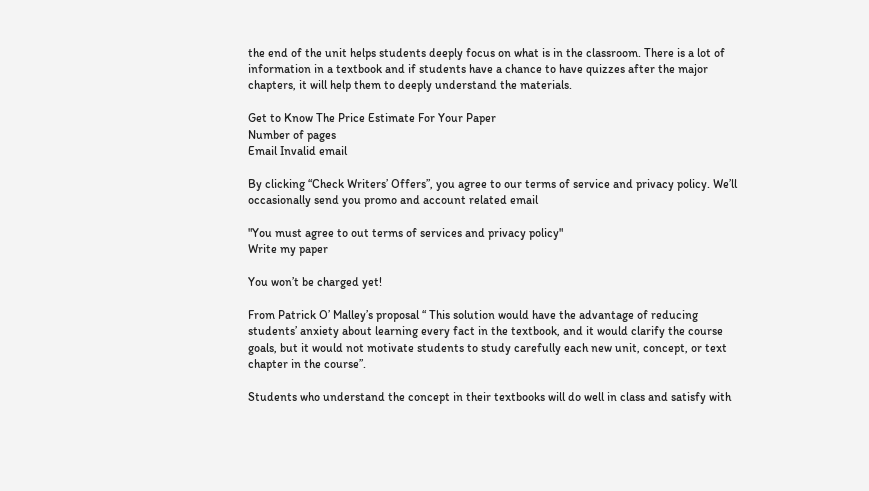the end of the unit helps students deeply focus on what is in the classroom. There is a lot of information in a textbook and if students have a chance to have quizzes after the major chapters, it will help them to deeply understand the materials.

Get to Know The Price Estimate For Your Paper
Number of pages
Email Invalid email

By clicking “Check Writers’ Offers”, you agree to our terms of service and privacy policy. We’ll occasionally send you promo and account related email

"You must agree to out terms of services and privacy policy"
Write my paper

You won’t be charged yet!

From Patrick O’ Malley’s proposal “ This solution would have the advantage of reducing students’ anxiety about learning every fact in the textbook, and it would clarify the course goals, but it would not motivate students to study carefully each new unit, concept, or text chapter in the course”.

Students who understand the concept in their textbooks will do well in class and satisfy with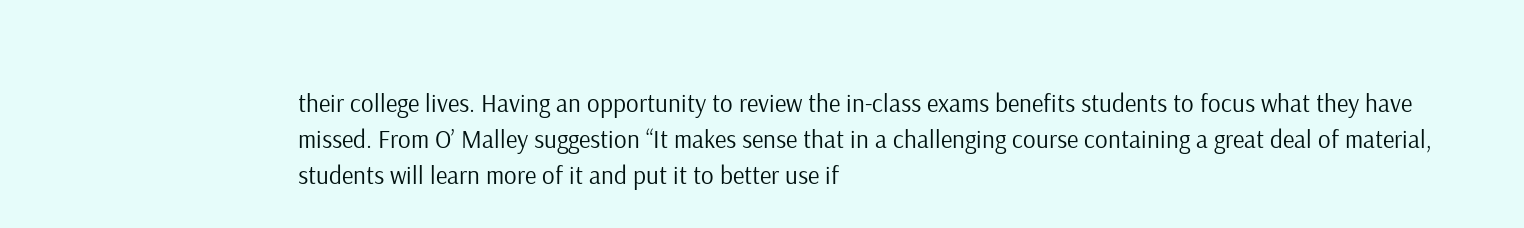their college lives. Having an opportunity to review the in-class exams benefits students to focus what they have missed. From O’ Malley suggestion “It makes sense that in a challenging course containing a great deal of material, students will learn more of it and put it to better use if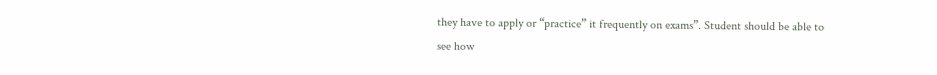they have to apply or “practice” it frequently on exams”. Student should be able to see how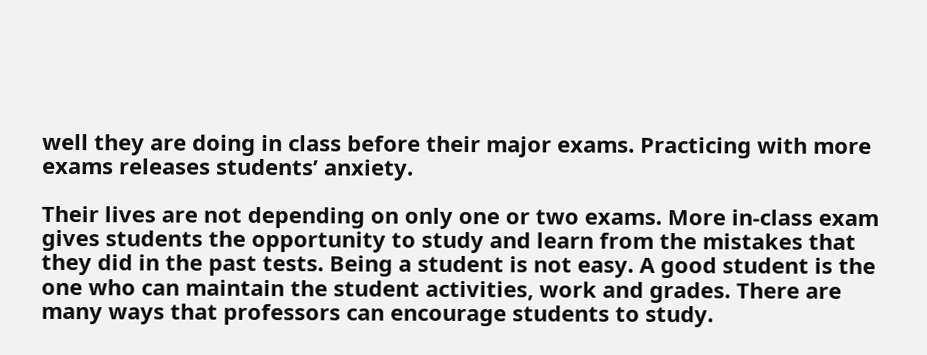well they are doing in class before their major exams. Practicing with more exams releases students’ anxiety.

Their lives are not depending on only one or two exams. More in-class exam gives students the opportunity to study and learn from the mistakes that they did in the past tests. Being a student is not easy. A good student is the one who can maintain the student activities, work and grades. There are many ways that professors can encourage students to study.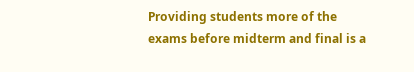Providing students more of the exams before midterm and final is a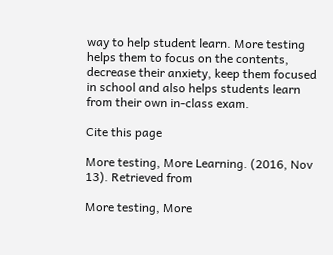way to help student learn. More testing helps them to focus on the contents, decrease their anxiety, keep them focused in school and also helps students learn from their own in-class exam.

Cite this page

More testing, More Learning. (2016, Nov 13). Retrieved from

More testing, More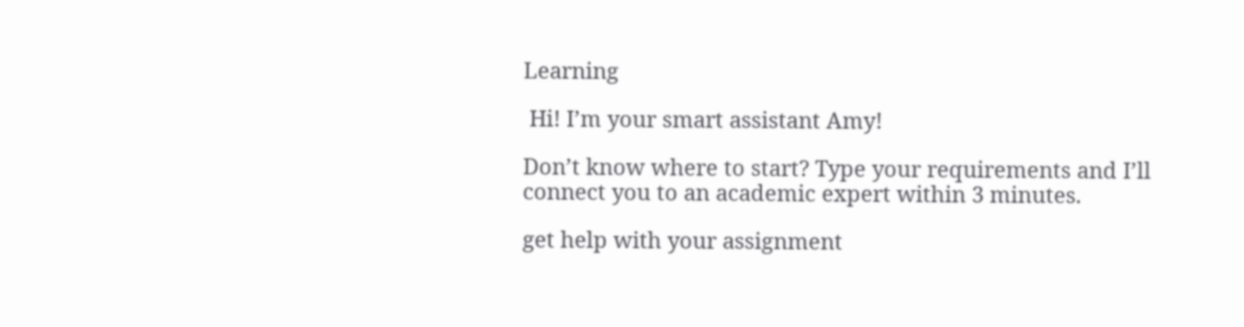Learning

 Hi! I’m your smart assistant Amy!

Don’t know where to start? Type your requirements and I’ll connect you to an academic expert within 3 minutes.

get help with your assignment